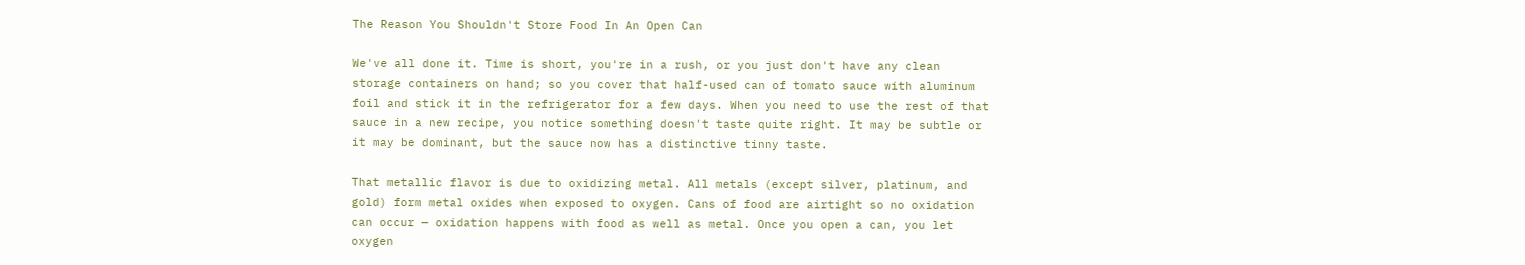The Reason You Shouldn't Store Food In An Open Can

We've all done it. Time is short, you're in a rush, or you just don't have any clean storage containers on hand; so you cover that half-used can of tomato sauce with aluminum foil and stick it in the refrigerator for a few days. When you need to use the rest of that sauce in a new recipe, you notice something doesn't taste quite right. It may be subtle or it may be dominant, but the sauce now has a distinctive tinny taste.

That metallic flavor is due to oxidizing metal. All metals (except silver, platinum, and gold) form metal oxides when exposed to oxygen. Cans of food are airtight so no oxidation can occur — oxidation happens with food as well as metal. Once you open a can, you let oxygen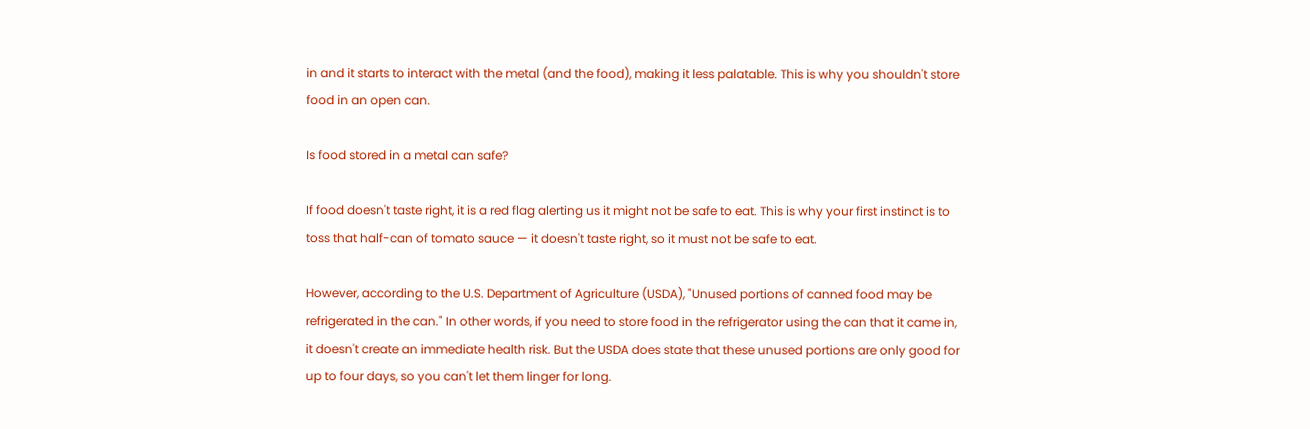in and it starts to interact with the metal (and the food), making it less palatable. This is why you shouldn't store food in an open can.

Is food stored in a metal can safe?

If food doesn't taste right, it is a red flag alerting us it might not be safe to eat. This is why your first instinct is to toss that half-can of tomato sauce — it doesn't taste right, so it must not be safe to eat.

However, according to the U.S. Department of Agriculture (USDA), "Unused portions of canned food may be refrigerated in the can." In other words, if you need to store food in the refrigerator using the can that it came in, it doesn't create an immediate health risk. But the USDA does state that these unused portions are only good for up to four days, so you can't let them linger for long.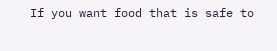If you want food that is safe to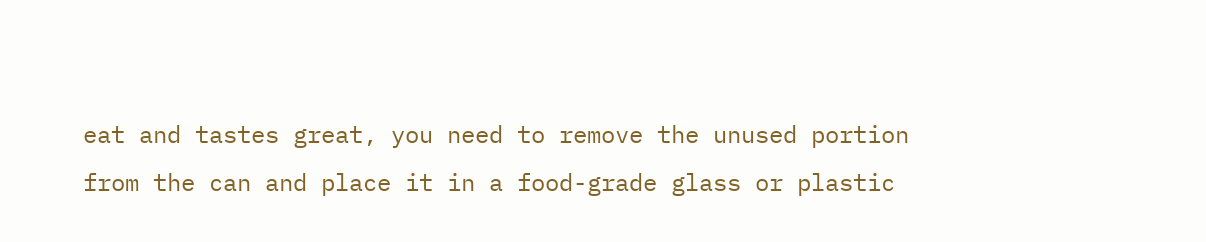eat and tastes great, you need to remove the unused portion from the can and place it in a food-grade glass or plastic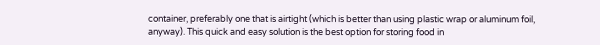container, preferably one that is airtight (which is better than using plastic wrap or aluminum foil, anyway). This quick and easy solution is the best option for storing food in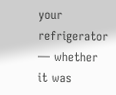your refrigerator — whether it was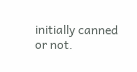initially canned or not.